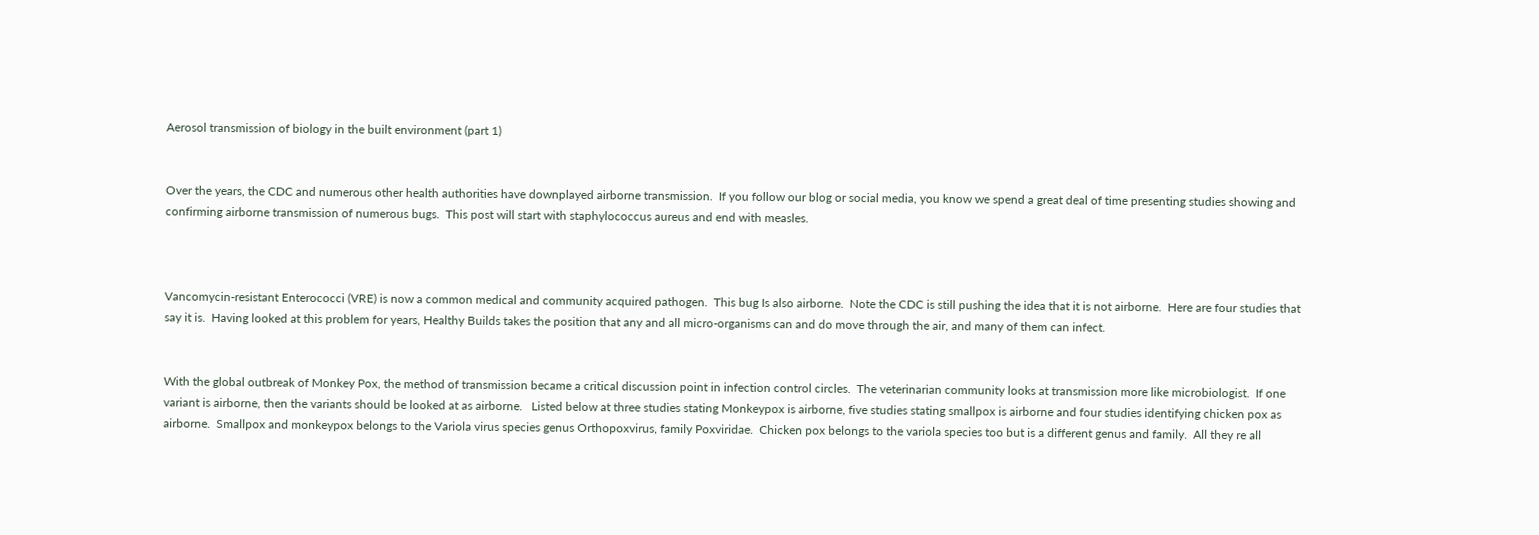Aerosol transmission of biology in the built environment (part 1)


Over the years, the CDC and numerous other health authorities have downplayed airborne transmission.  If you follow our blog or social media, you know we spend a great deal of time presenting studies showing and confirming airborne transmission of numerous bugs.  This post will start with staphylococcus aureus and end with measles.



Vancomycin-resistant Enterococci (VRE) is now a common medical and community acquired pathogen.  This bug Is also airborne.  Note the CDC is still pushing the idea that it is not airborne.  Here are four studies that say it is.  Having looked at this problem for years, Healthy Builds takes the position that any and all micro-organisms can and do move through the air, and many of them can infect.


With the global outbreak of Monkey Pox, the method of transmission became a critical discussion point in infection control circles.  The veterinarian community looks at transmission more like microbiologist.  If one variant is airborne, then the variants should be looked at as airborne.   Listed below at three studies stating Monkeypox is airborne, five studies stating smallpox is airborne and four studies identifying chicken pox as airborne.  Smallpox and monkeypox belongs to the Variola virus species genus Orthopoxvirus, family Poxviridae.  Chicken pox belongs to the variola species too but is a different genus and family.  All they re all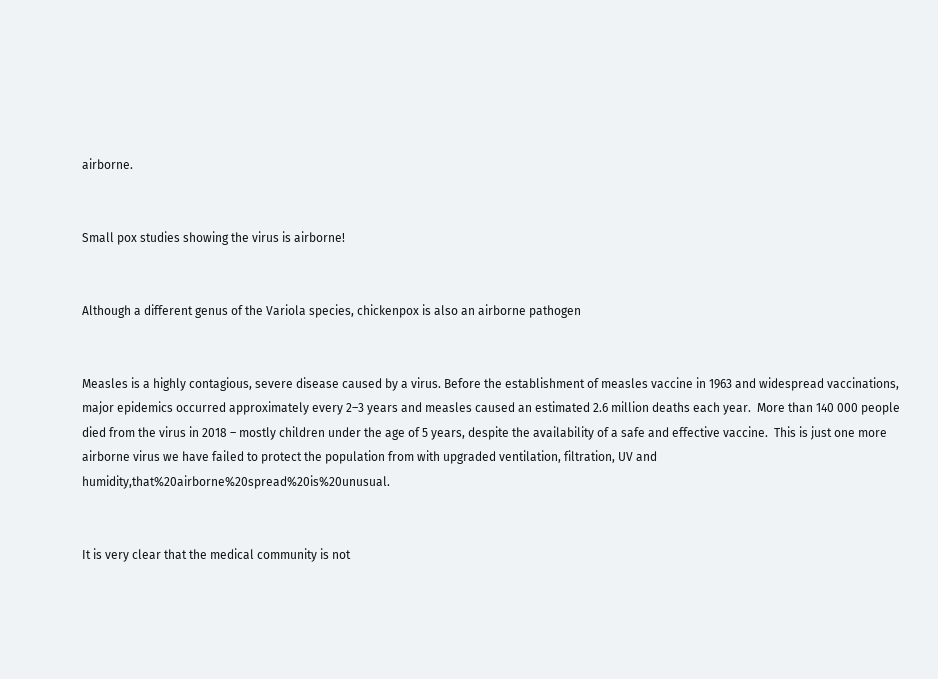airborne.


Small pox studies showing the virus is airborne!


Although a different genus of the Variola species, chickenpox is also an airborne pathogen


Measles is a highly contagious, severe disease caused by a virus. Before the establishment of measles vaccine in 1963 and widespread vaccinations, major epidemics occurred approximately every 2–3 years and measles caused an estimated 2.6 million deaths each year.  More than 140 000 people died from the virus in 2018 – mostly children under the age of 5 years, despite the availability of a safe and effective vaccine.  This is just one more airborne virus we have failed to protect the population from with upgraded ventilation, filtration, UV and humidity,that%20airborne%20spread%20is%20unusual.


It is very clear that the medical community is not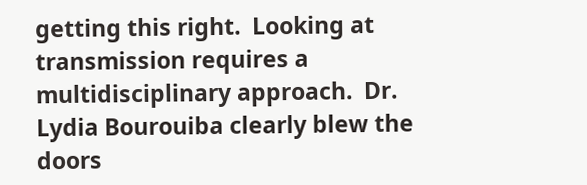getting this right.  Looking at transmission requires a multidisciplinary approach.  Dr. Lydia Bourouiba clearly blew the doors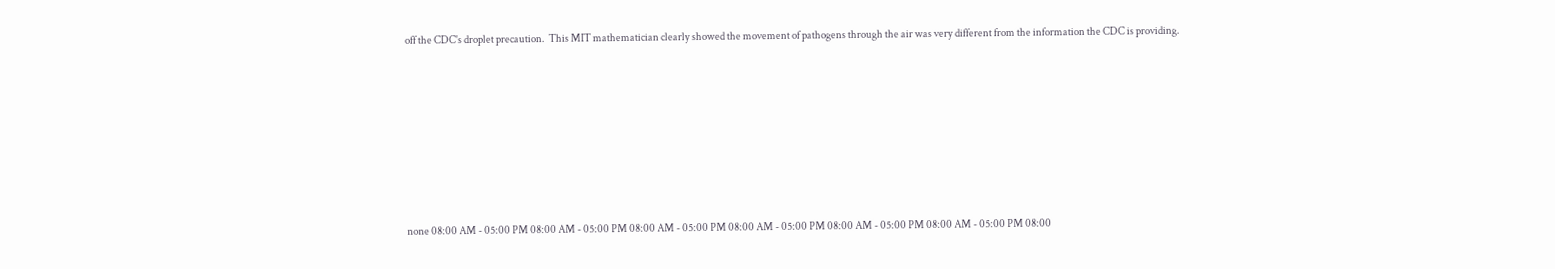off the CDC's droplet precaution.  This MIT mathematician clearly showed the movement of pathogens through the air was very different from the information the CDC is providing.







none 08:00 AM - 05:00 PM 08:00 AM - 05:00 PM 08:00 AM - 05:00 PM 08:00 AM - 05:00 PM 08:00 AM - 05:00 PM 08:00 AM - 05:00 PM 08:00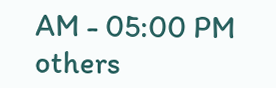AM - 05:00 PM others